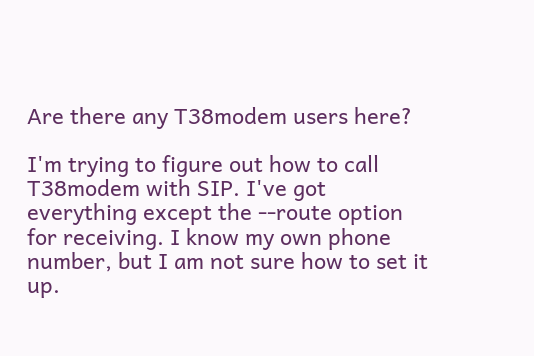Are there any T38modem users here?

I'm trying to figure out how to call T38modem with SIP. I've got everything except the --route option for receiving. I know my own phone number, but I am not sure how to set it up.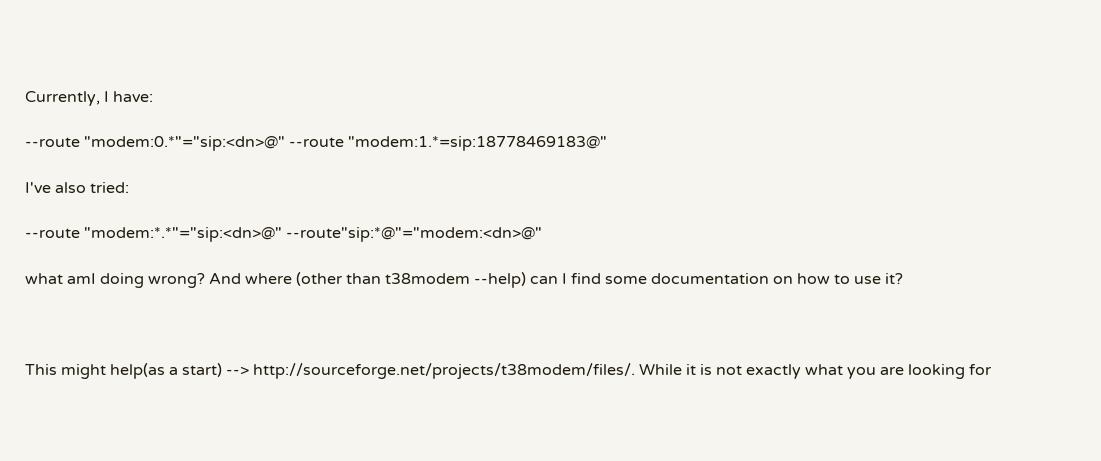Currently, I have:

--route "modem:0.*"="sip:<dn>@" --route "modem:1.*=sip:18778469183@"

I've also tried:

--route "modem:*.*"="sip:<dn>@" --route"sip:*@"="modem:<dn>@"

what amI doing wrong? And where (other than t38modem --help) can I find some documentation on how to use it?



This might help(as a start) --> http://sourceforge.net/projects/t38modem/files/. While it is not exactly what you are looking for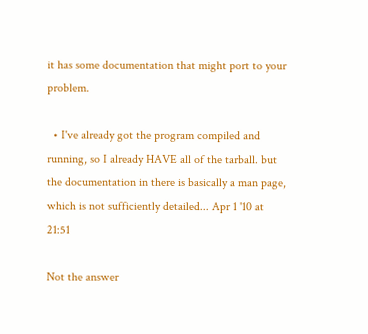it has some documentation that might port to your problem.

  • I've already got the program compiled and running, so I already HAVE all of the tarball. but the documentation in there is basically a man page, which is not sufficiently detailed... Apr 1 '10 at 21:51

Not the answer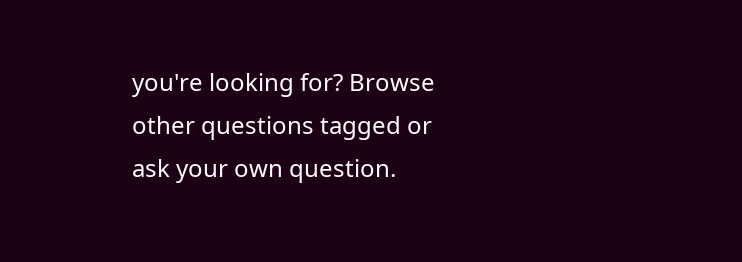you're looking for? Browse other questions tagged or ask your own question.